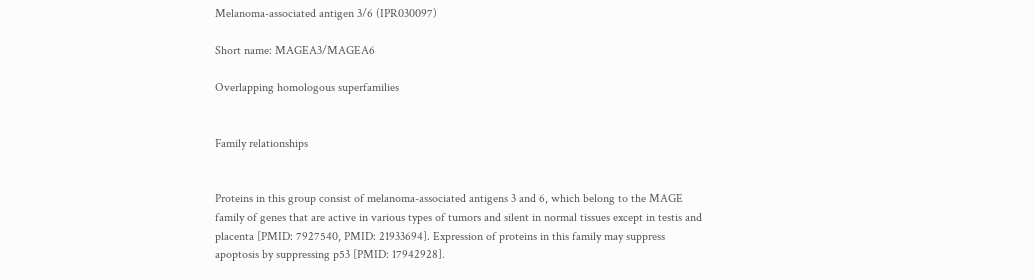Melanoma-associated antigen 3/6 (IPR030097)

Short name: MAGEA3/MAGEA6

Overlapping homologous superfamilies


Family relationships


Proteins in this group consist of melanoma-associated antigens 3 and 6, which belong to the MAGE family of genes that are active in various types of tumors and silent in normal tissues except in testis and placenta [PMID: 7927540, PMID: 21933694]. Expression of proteins in this family may suppress apoptosis by suppressing p53 [PMID: 17942928].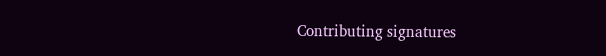Contributing signatures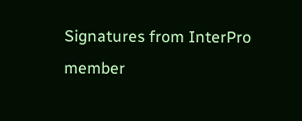Signatures from InterPro member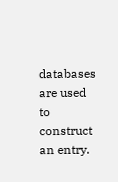databases are used to construct an entry.